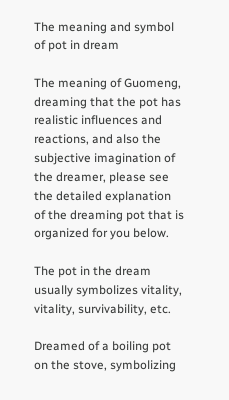The meaning and symbol of pot in dream

The meaning of Guomeng, dreaming that the pot has realistic influences and reactions, and also the subjective imagination of the dreamer, please see the detailed explanation of the dreaming pot that is organized for you below.

The pot in the dream usually symbolizes vitality, vitality, survivability, etc.

Dreamed of a boiling pot on the stove, symbolizing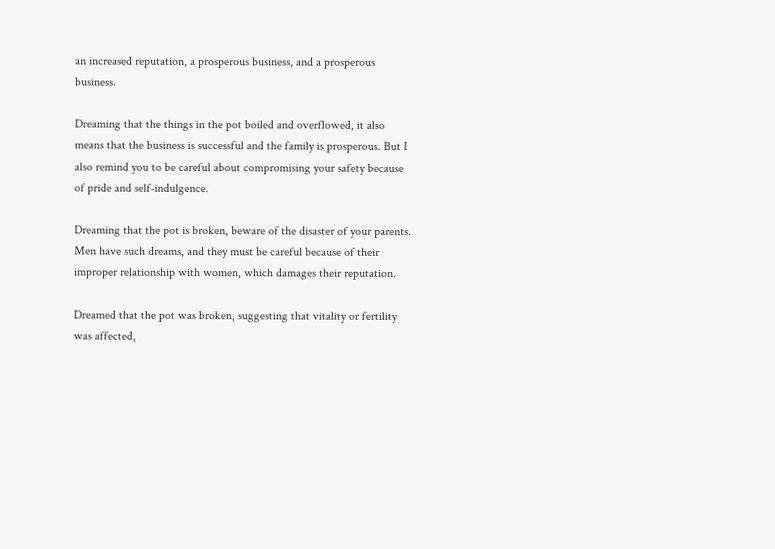an increased reputation, a prosperous business, and a prosperous business.

Dreaming that the things in the pot boiled and overflowed, it also means that the business is successful and the family is prosperous. But I also remind you to be careful about compromising your safety because of pride and self-indulgence.

Dreaming that the pot is broken, beware of the disaster of your parents. Men have such dreams, and they must be careful because of their improper relationship with women, which damages their reputation.

Dreamed that the pot was broken, suggesting that vitality or fertility was affected,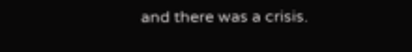and there was a crisis.